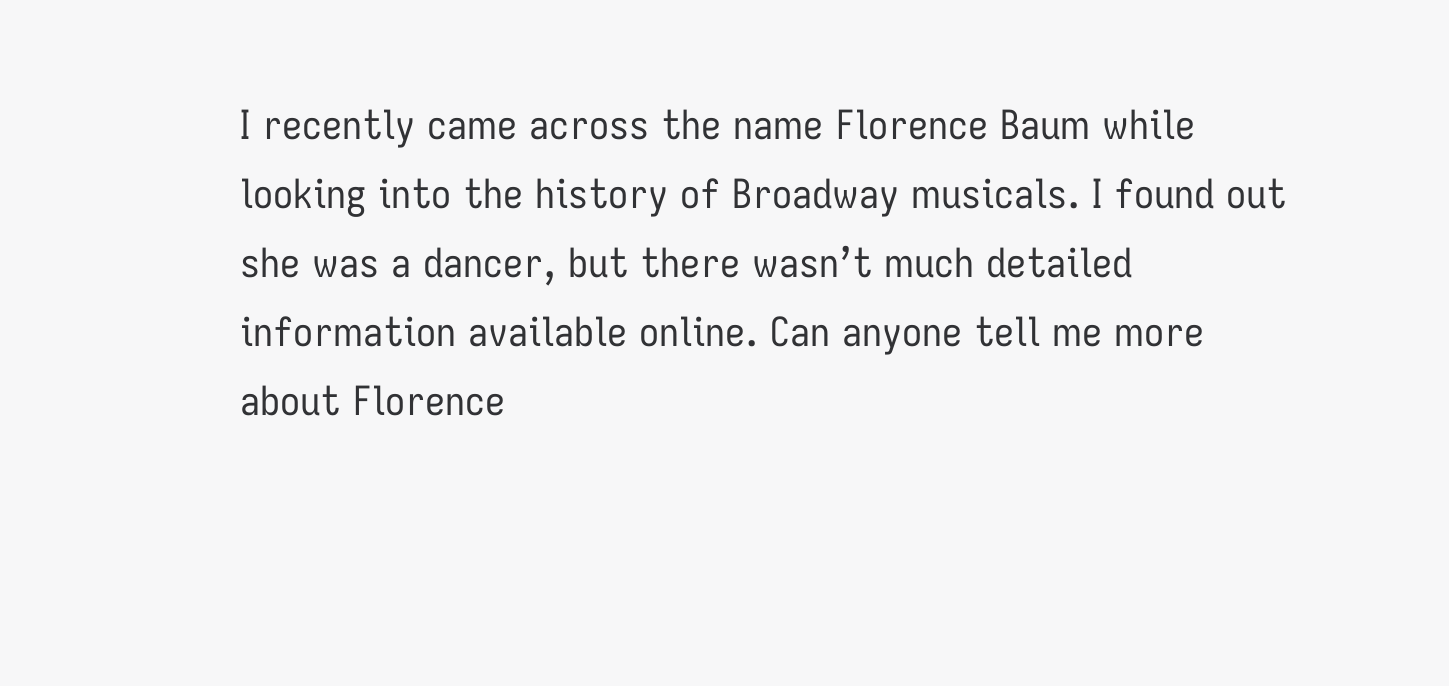I recently came across the name Florence Baum while looking into the history of Broadway musicals. I found out she was a dancer, but there wasn’t much detailed information available online. Can anyone tell me more about Florence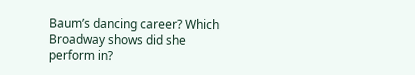Baum’s dancing career? Which Broadway shows did she perform in?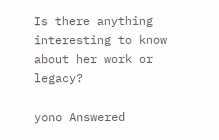Is there anything interesting to know about her work or legacy?

yono Answered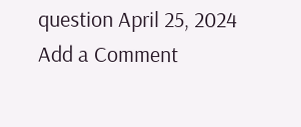question April 25, 2024
Add a Comment